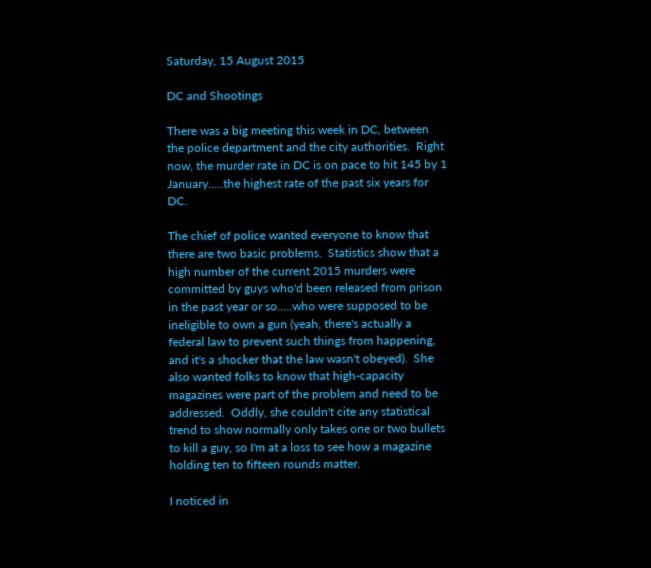Saturday, 15 August 2015

DC and Shootings

There was a big meeting this week in DC, between the police department and the city authorities.  Right now, the murder rate in DC is on pace to hit 145 by 1 January.....the highest rate of the past six years for DC.

The chief of police wanted everyone to know that there are two basic problems.  Statistics show that a high number of the current 2015 murders were committed by guys who'd been released from prison in the past year or so.....who were supposed to be ineligible to own a gun (yeah, there's actually a federal law to prevent such things from happening, and it's a shocker that the law wasn't obeyed).  She also wanted folks to know that high-capacity magazines were part of the problem and need to be addressed.  Oddly, she couldn't cite any statistical trend to show normally only takes one or two bullets to kill a guy, so I'm at a loss to see how a magazine holding ten to fifteen rounds matter.

I noticed in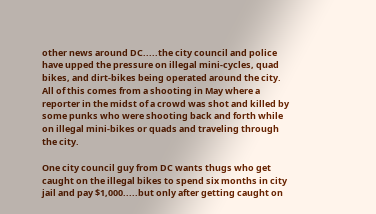other news around DC.....the city council and police have upped the pressure on illegal mini-cycles, quad bikes, and dirt-bikes being operated around the city.  All of this comes from a shooting in May where a reporter in the midst of a crowd was shot and killed by some punks who were shooting back and forth while on illegal mini-bikes or quads and traveling through the city.

One city council guy from DC wants thugs who get caught on the illegal bikes to spend six months in city jail and pay $1,000.....but only after getting caught on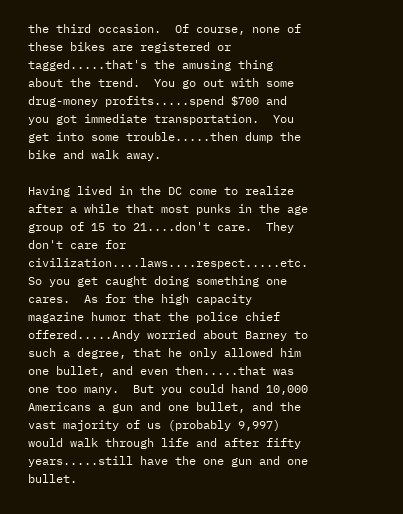the third occasion.  Of course, none of these bikes are registered or tagged.....that's the amusing thing about the trend.  You go out with some drug-money profits.....spend $700 and you got immediate transportation.  You get into some trouble.....then dump the bike and walk away.

Having lived in the DC come to realize after a while that most punks in the age group of 15 to 21....don't care.  They don't care for civilization....laws....respect.....etc.  So you get caught doing something one cares.  As for the high capacity magazine humor that the police chief offered.....Andy worried about Barney to such a degree, that he only allowed him one bullet, and even then.....that was one too many.  But you could hand 10,000 Americans a gun and one bullet, and the vast majority of us (probably 9,997) would walk through life and after fifty years.....still have the one gun and one bullet.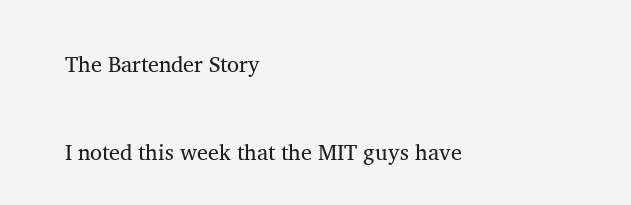The Bartender Story

I noted this week that the MIT guys have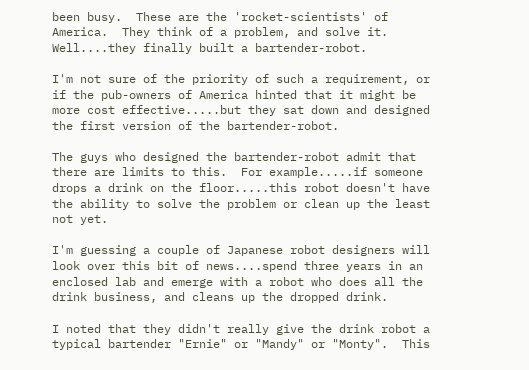been busy.  These are the 'rocket-scientists' of America.  They think of a problem, and solve it.  Well....they finally built a bartender-robot.

I'm not sure of the priority of such a requirement, or if the pub-owners of America hinted that it might be more cost effective.....but they sat down and designed the first version of the bartender-robot.

The guys who designed the bartender-robot admit that there are limits to this.  For example.....if someone drops a drink on the floor.....this robot doesn't have the ability to solve the problem or clean up the least not yet.

I'm guessing a couple of Japanese robot designers will look over this bit of news....spend three years in an enclosed lab and emerge with a robot who does all the drink business, and cleans up the dropped drink.

I noted that they didn't really give the drink robot a typical bartender "Ernie" or "Mandy" or "Monty".  This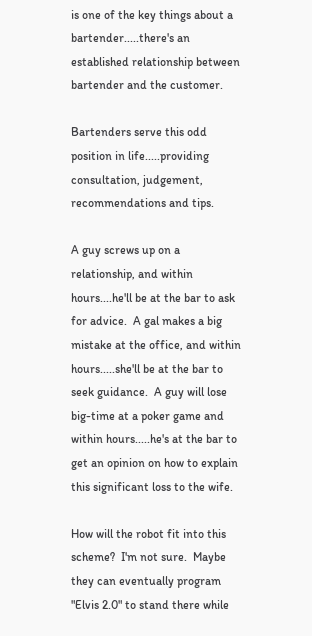is one of the key things about a bartender.....there's an established relationship between bartender and the customer.

Bartenders serve this odd position in life.....providing consultation, judgement, recommendations and tips.

A guy screws up on a relationship, and within hours....he'll be at the bar to ask for advice.  A gal makes a big mistake at the office, and within hours.....she'll be at the bar to seek guidance.  A guy will lose big-time at a poker game and within hours.....he's at the bar to get an opinion on how to explain this significant loss to the wife.

How will the robot fit into this scheme?  I'm not sure.  Maybe they can eventually program "Elvis 2.0" to stand there while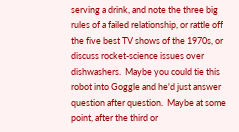serving a drink, and note the three big rules of a failed relationship, or rattle off the five best TV shows of the 1970s, or discuss rocket-science issues over dishwashers.  Maybe you could tie this robot into Goggle and he'd just answer question after question.  Maybe at some point, after the third or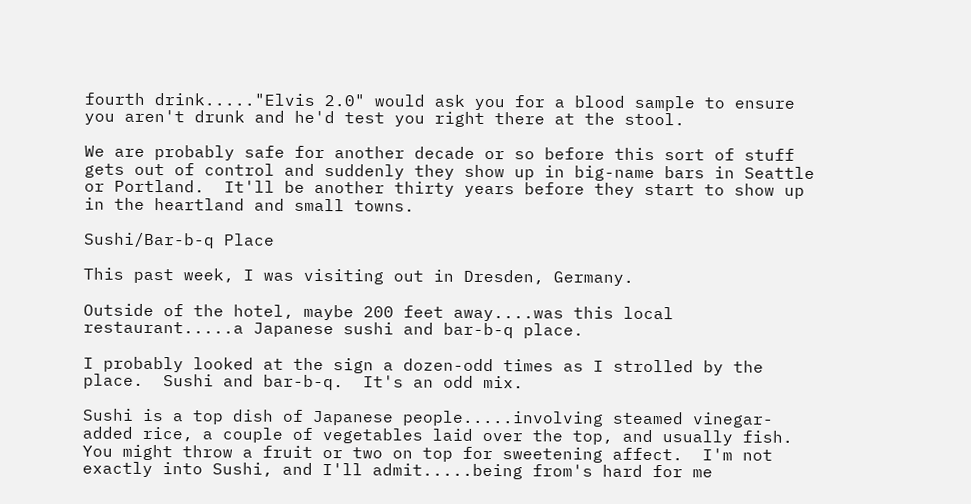fourth drink....."Elvis 2.0" would ask you for a blood sample to ensure you aren't drunk and he'd test you right there at the stool.

We are probably safe for another decade or so before this sort of stuff gets out of control and suddenly they show up in big-name bars in Seattle or Portland.  It'll be another thirty years before they start to show up in the heartland and small towns.

Sushi/Bar-b-q Place

This past week, I was visiting out in Dresden, Germany.

Outside of the hotel, maybe 200 feet away....was this local restaurant.....a Japanese sushi and bar-b-q place.

I probably looked at the sign a dozen-odd times as I strolled by the place.  Sushi and bar-b-q.  It's an odd mix.

Sushi is a top dish of Japanese people.....involving steamed vinegar-added rice, a couple of vegetables laid over the top, and usually fish.  You might throw a fruit or two on top for sweetening affect.  I'm not exactly into Sushi, and I'll admit.....being from's hard for me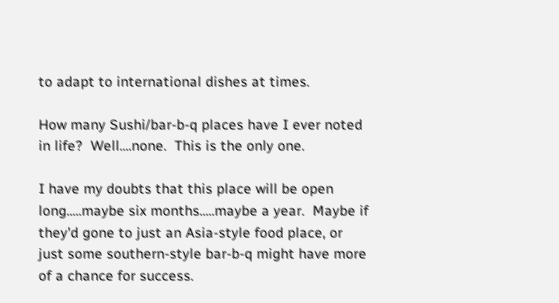to adapt to international dishes at times.

How many Sushi/bar-b-q places have I ever noted in life?  Well....none.  This is the only one.

I have my doubts that this place will be open long.....maybe six months.....maybe a year.  Maybe if they'd gone to just an Asia-style food place, or just some southern-style bar-b-q might have more of a chance for success.